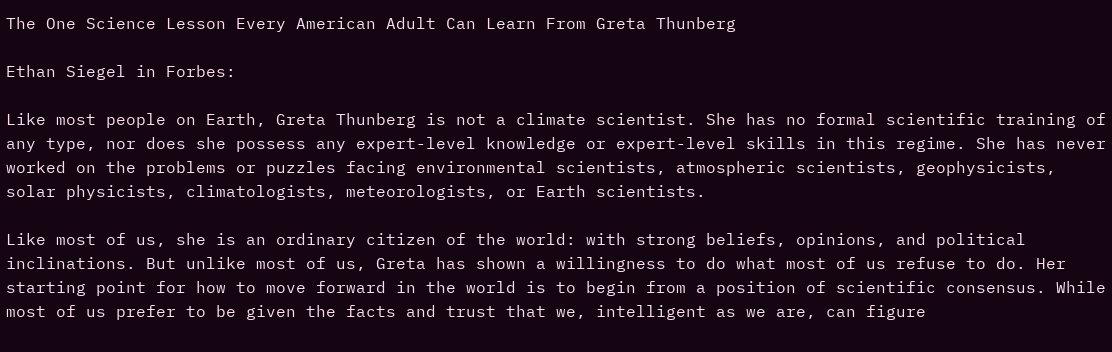The One Science Lesson Every American Adult Can Learn From Greta Thunberg

Ethan Siegel in Forbes:

Like most people on Earth, Greta Thunberg is not a climate scientist. She has no formal scientific training of any type, nor does she possess any expert-level knowledge or expert-level skills in this regime. She has never worked on the problems or puzzles facing environmental scientists, atmospheric scientists, geophysicists, solar physicists, climatologists, meteorologists, or Earth scientists.

Like most of us, she is an ordinary citizen of the world: with strong beliefs, opinions, and political inclinations. But unlike most of us, Greta has shown a willingness to do what most of us refuse to do. Her starting point for how to move forward in the world is to begin from a position of scientific consensus. While most of us prefer to be given the facts and trust that we, intelligent as we are, can figure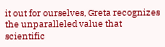it out for ourselves, Greta recognizes the unparalleled value that scientific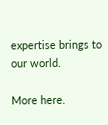expertise brings to our world.

More here.